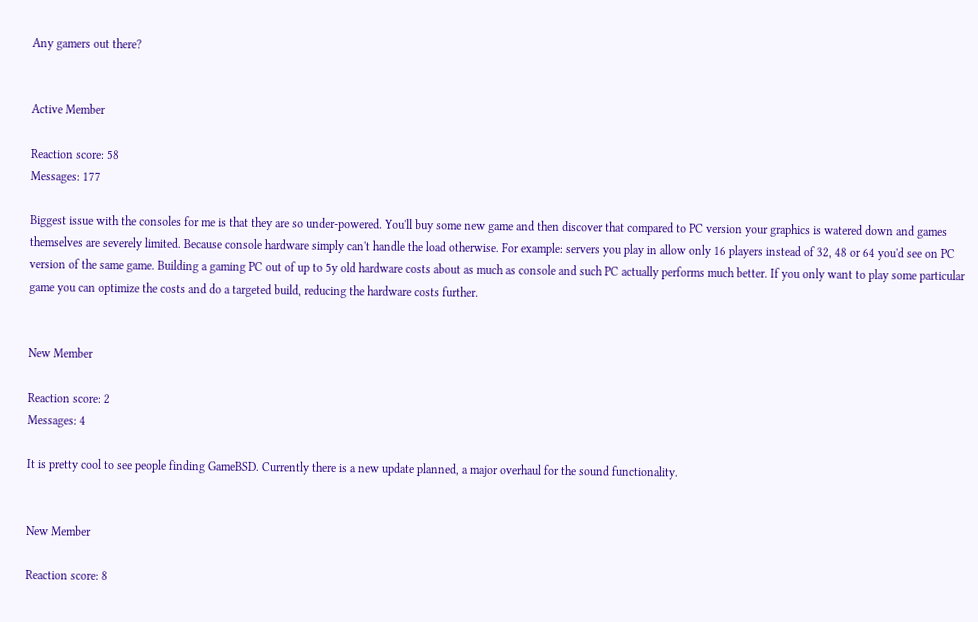Any gamers out there?


Active Member

Reaction score: 58
Messages: 177

Biggest issue with the consoles for me is that they are so under-powered. You'll buy some new game and then discover that compared to PC version your graphics is watered down and games themselves are severely limited. Because console hardware simply can't handle the load otherwise. For example: servers you play in allow only 16 players instead of 32, 48 or 64 you'd see on PC version of the same game. Building a gaming PC out of up to 5y old hardware costs about as much as console and such PC actually performs much better. If you only want to play some particular game you can optimize the costs and do a targeted build, reducing the hardware costs further.


New Member

Reaction score: 2
Messages: 4

It is pretty cool to see people finding GameBSD. Currently there is a new update planned, a major overhaul for the sound functionality.


New Member

Reaction score: 8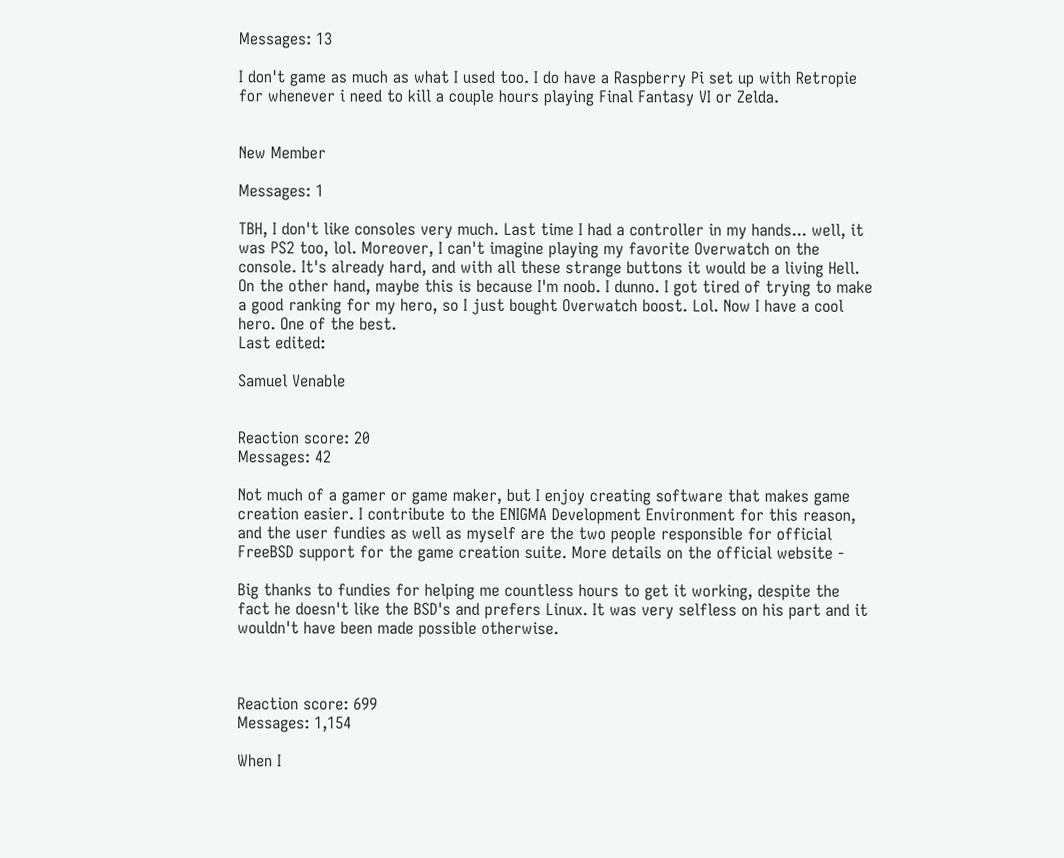Messages: 13

I don't game as much as what I used too. I do have a Raspberry Pi set up with Retropie for whenever i need to kill a couple hours playing Final Fantasy VI or Zelda.


New Member

Messages: 1

TBH, I don't like consoles very much. Last time I had a controller in my hands... well, it was PS2 too, lol. Moreover, I can't imagine playing my favorite Overwatch on the console. It's already hard, and with all these strange buttons it would be a living Hell. On the other hand, maybe this is because I'm noob. I dunno. I got tired of trying to make a good ranking for my hero, so I just bought Overwatch boost. Lol. Now I have a cool hero. One of the best.
Last edited:

Samuel Venable


Reaction score: 20
Messages: 42

Not much of a gamer or game maker, but I enjoy creating software that makes game creation easier. I contribute to the ENIGMA Development Environment for this reason, and the user fundies as well as myself are the two people responsible for official FreeBSD support for the game creation suite. More details on the official website -

Big thanks to fundies for helping me countless hours to get it working, despite the fact he doesn't like the BSD's and prefers Linux. It was very selfless on his part and it wouldn't have been made possible otherwise.



Reaction score: 699
Messages: 1,154

When I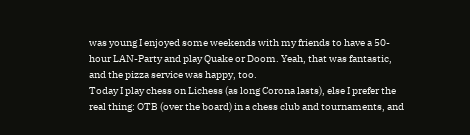was young I enjoyed some weekends with my friends to have a 50-hour LAN-Party and play Quake or Doom. Yeah, that was fantastic, and the pizza service was happy, too.
Today I play chess on Lichess (as long Corona lasts), else I prefer the real thing: OTB (over the board) in a chess club and tournaments, and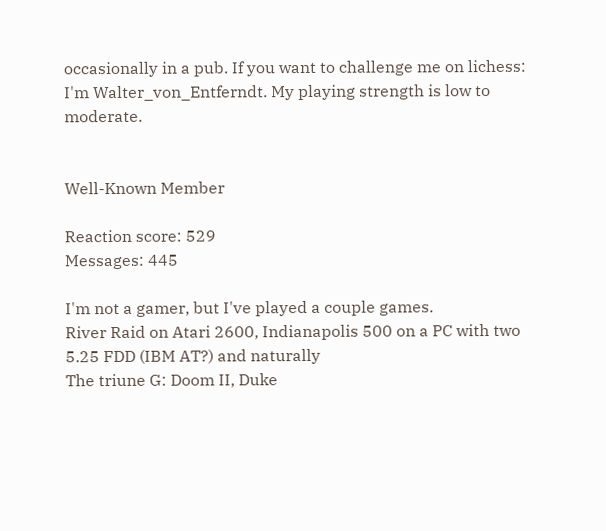occasionally in a pub. If you want to challenge me on lichess: I'm Walter_von_Entferndt. My playing strength is low to moderate.


Well-Known Member

Reaction score: 529
Messages: 445

I'm not a gamer, but I've played a couple games.
River Raid on Atari 2600, Indianapolis 500 on a PC with two 5.25 FDD (IBM AT?) and naturally
The triune G: Doom II, Duke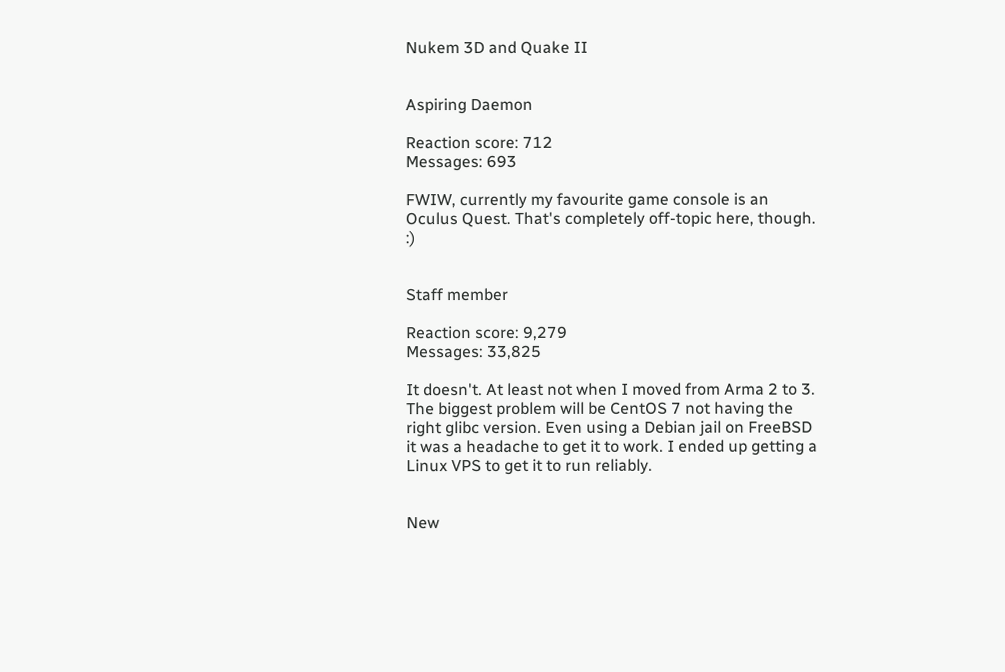Nukem 3D and Quake II


Aspiring Daemon

Reaction score: 712
Messages: 693

FWIW, currently my favourite game console is an Oculus Quest. That's completely off-topic here, though. :)


Staff member

Reaction score: 9,279
Messages: 33,825

It doesn't. At least not when I moved from Arma 2 to 3. The biggest problem will be CentOS 7 not having the right glibc version. Even using a Debian jail on FreeBSD it was a headache to get it to work. I ended up getting a Linux VPS to get it to run reliably.


New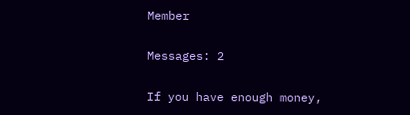Member

Messages: 2

If you have enough money,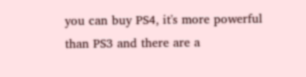you can buy PS4, it's more powerful than PS3 and there are a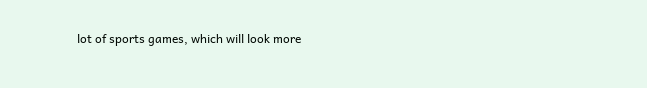lot of sports games, which will look more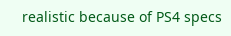realistic because of PS4 specs